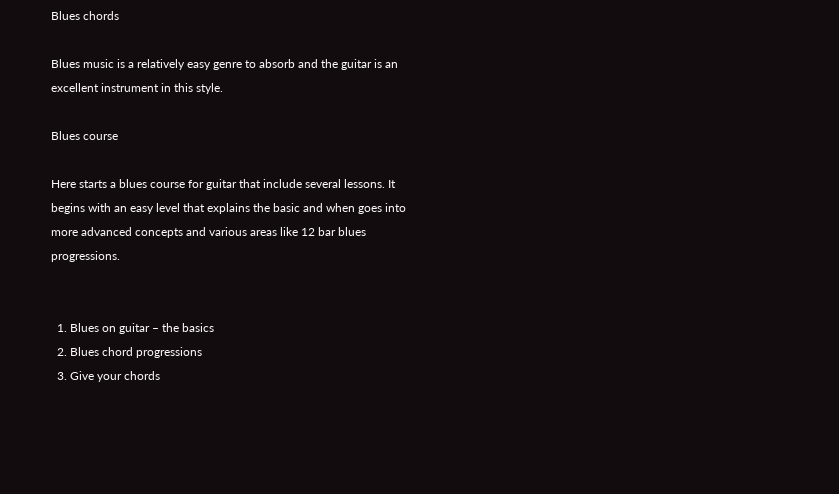Blues chords

Blues music is a relatively easy genre to absorb and the guitar is an excellent instrument in this style.

Blues course

Here starts a blues course for guitar that include several lessons. It begins with an easy level that explains the basic and when goes into more advanced concepts and various areas like 12 bar blues progressions.


  1. Blues on guitar – the basics
  2. Blues chord progressions
  3. Give your chords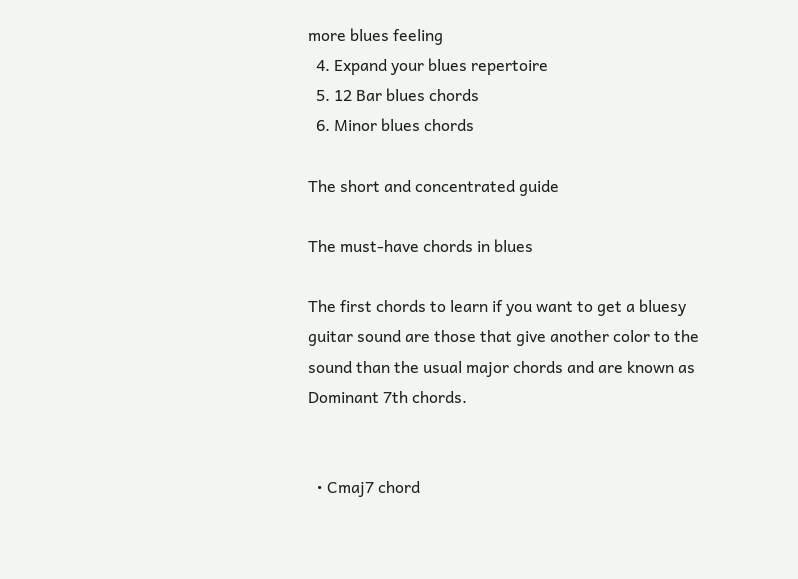more blues feeling
  4. Expand your blues repertoire
  5. 12 Bar blues chords
  6. Minor blues chords

The short and concentrated guide

The must-have chords in blues

The first chords to learn if you want to get a bluesy guitar sound are those that give another color to the sound than the usual major chords and are known as Dominant 7th chords.


  • Cmaj7 chord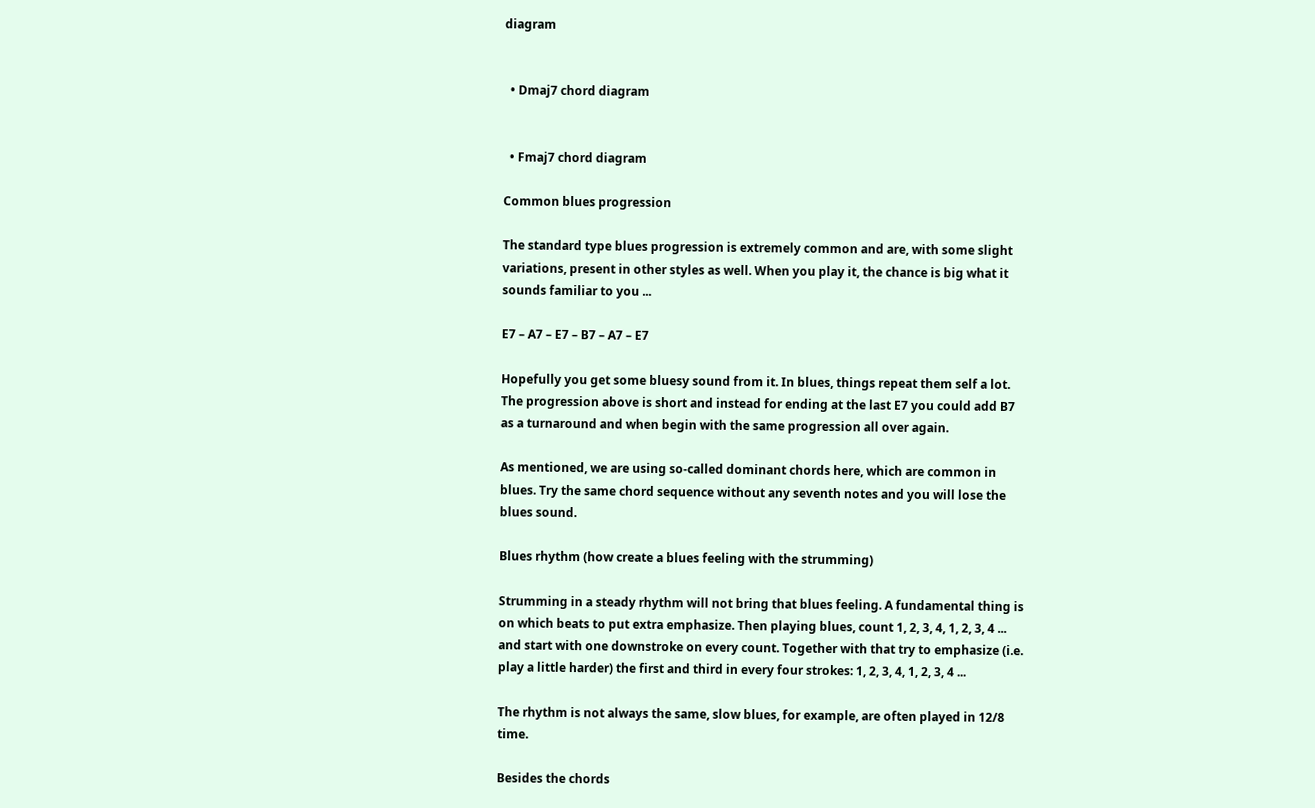diagram


  • Dmaj7 chord diagram


  • Fmaj7 chord diagram

Common blues progression

The standard type blues progression is extremely common and are, with some slight variations, present in other styles as well. When you play it, the chance is big what it sounds familiar to you ...

E7 – A7 – E7 – B7 – A7 – E7

Hopefully you get some bluesy sound from it. In blues, things repeat them self a lot. The progression above is short and instead for ending at the last E7 you could add B7 as a turnaround and when begin with the same progression all over again.

As mentioned, we are using so-called dominant chords here, which are common in blues. Try the same chord sequence without any seventh notes and you will lose the blues sound.

Blues rhythm (how create a blues feeling with the strumming)

Strumming in a steady rhythm will not bring that blues feeling. A fundamental thing is on which beats to put extra emphasize. Then playing blues, count 1, 2, 3, 4, 1, 2, 3, 4 ... and start with one downstroke on every count. Together with that try to emphasize (i.e. play a little harder) the first and third in every four strokes: 1, 2, 3, 4, 1, 2, 3, 4 ...

The rhythm is not always the same, slow blues, for example, are often played in 12/8 time.

Besides the chords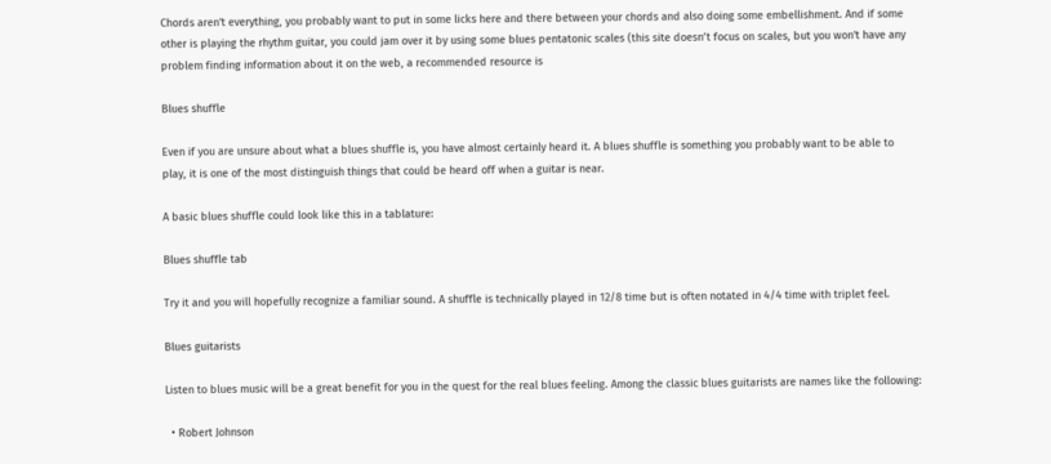Chords aren't everything, you probably want to put in some licks here and there between your chords and also doing some embellishment. And if some other is playing the rhythm guitar, you could jam over it by using some blues pentatonic scales (this site doesn’t focus on scales, but you won't have any problem finding information about it on the web, a recommended resource is

Blues shuffle

Even if you are unsure about what a blues shuffle is, you have almost certainly heard it. A blues shuffle is something you probably want to be able to play, it is one of the most distinguish things that could be heard off when a guitar is near.

A basic blues shuffle could look like this in a tablature:

Blues shuffle tab

Try it and you will hopefully recognize a familiar sound. A shuffle is technically played in 12/8 time but is often notated in 4/4 time with triplet feel.

Blues guitarists

Listen to blues music will be a great benefit for you in the quest for the real blues feeling. Among the classic blues guitarists are names like the following:

  • Robert Johnson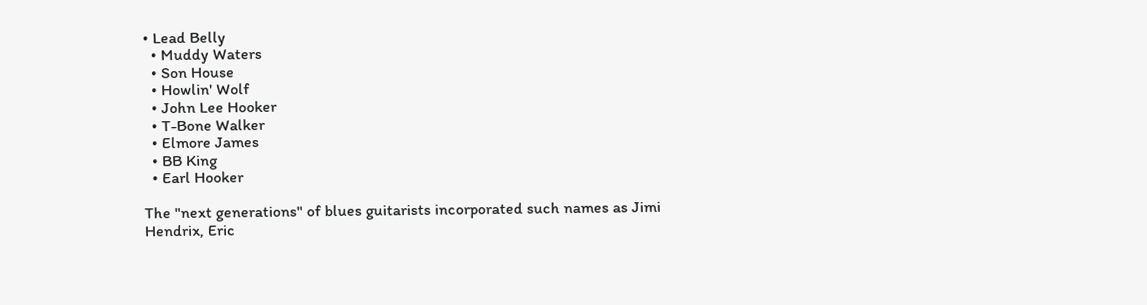• Lead Belly
  • Muddy Waters
  • Son House
  • Howlin' Wolf
  • John Lee Hooker
  • T-Bone Walker
  • Elmore James
  • BB King
  • Earl Hooker

The "next generations" of blues guitarists incorporated such names as Jimi Hendrix, Eric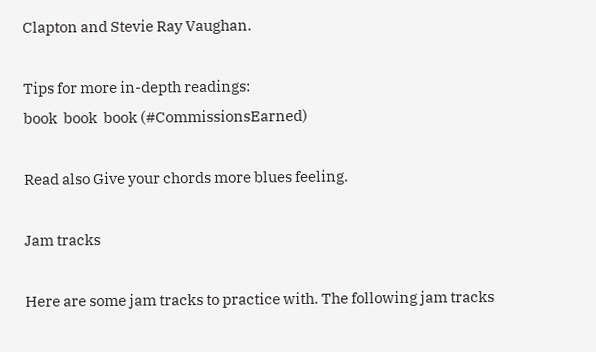Clapton and Stevie Ray Vaughan.

Tips for more in-depth readings:
book  book  book (#CommissionsEarned)

Read also Give your chords more blues feeling.

Jam tracks

Here are some jam tracks to practice with. The following jam tracks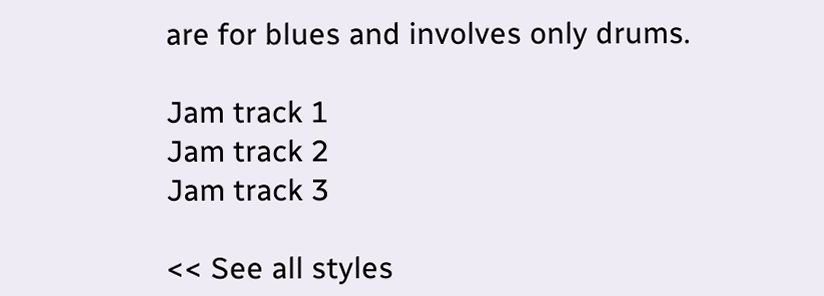are for blues and involves only drums.

Jam track 1
Jam track 2
Jam track 3

<< See all styles